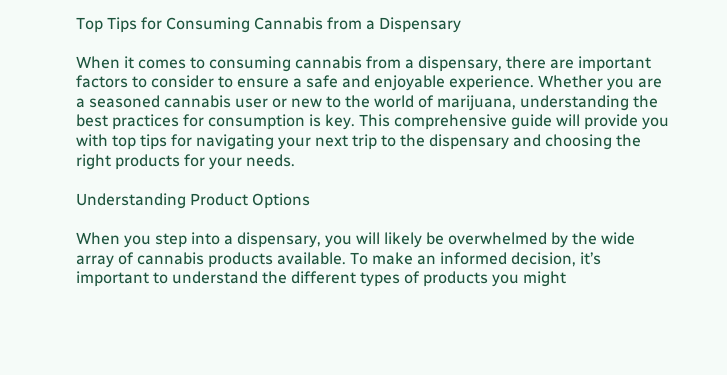Top Tips for Consuming Cannabis from a Dispensary

When it comes to consuming cannabis from a dispensary, there are important factors to consider to ensure a safe and enjoyable experience. Whether you are a seasoned cannabis user or new to the world of marijuana, understanding the best practices for consumption is key. This comprehensive guide will provide you with top tips for navigating your next trip to the dispensary and choosing the right products for your needs.

Understanding Product Options

When you step into a dispensary, you will likely be overwhelmed by the wide array of cannabis products available. To make an informed decision, it’s important to understand the different types of products you might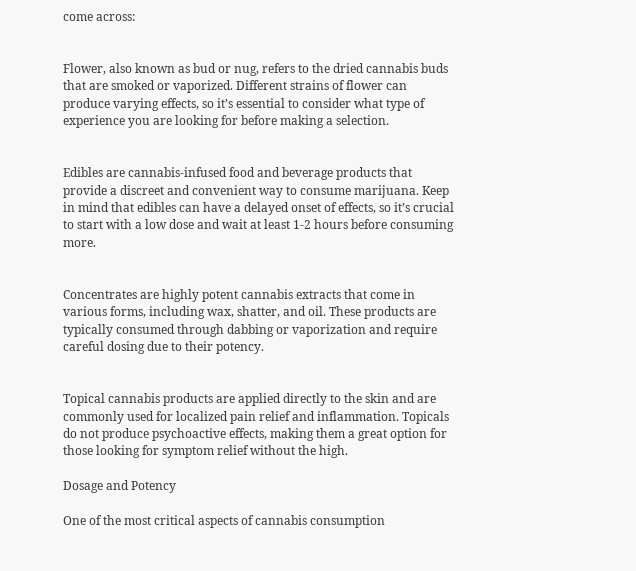come across:


Flower, also known as bud or nug, refers to the dried cannabis buds that are smoked or vaporized. Different strains of flower can produce varying effects, so it’s essential to consider what type of experience you are looking for before making a selection.


Edibles are cannabis-infused food and beverage products that provide a discreet and convenient way to consume marijuana. Keep in mind that edibles can have a delayed onset of effects, so it’s crucial to start with a low dose and wait at least 1-2 hours before consuming more.


Concentrates are highly potent cannabis extracts that come in various forms, including wax, shatter, and oil. These products are typically consumed through dabbing or vaporization and require careful dosing due to their potency.


Topical cannabis products are applied directly to the skin and are commonly used for localized pain relief and inflammation. Topicals do not produce psychoactive effects, making them a great option for those looking for symptom relief without the high.

Dosage and Potency

One of the most critical aspects of cannabis consumption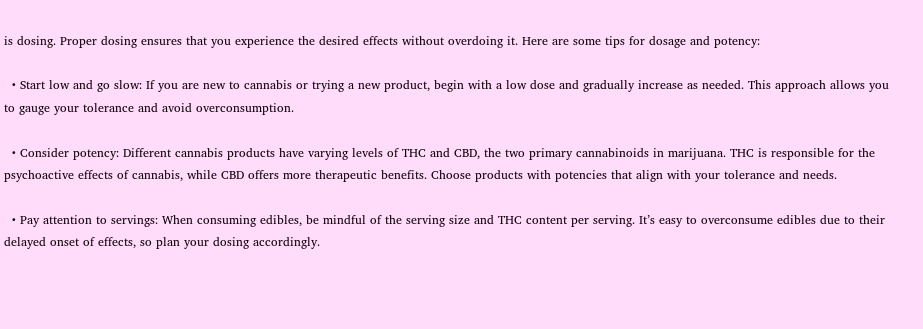is dosing. Proper dosing ensures that you experience the desired effects without overdoing it. Here are some tips for dosage and potency:

  • Start low and go slow: If you are new to cannabis or trying a new product, begin with a low dose and gradually increase as needed. This approach allows you to gauge your tolerance and avoid overconsumption.

  • Consider potency: Different cannabis products have varying levels of THC and CBD, the two primary cannabinoids in marijuana. THC is responsible for the psychoactive effects of cannabis, while CBD offers more therapeutic benefits. Choose products with potencies that align with your tolerance and needs.

  • Pay attention to servings: When consuming edibles, be mindful of the serving size and THC content per serving. It’s easy to overconsume edibles due to their delayed onset of effects, so plan your dosing accordingly.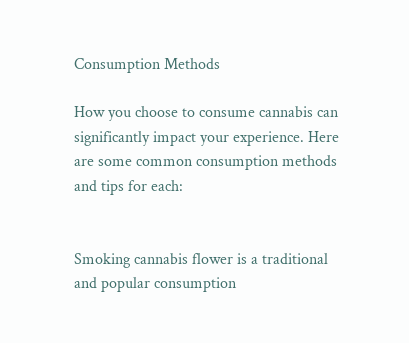Consumption Methods

How you choose to consume cannabis can significantly impact your experience. Here are some common consumption methods and tips for each:


Smoking cannabis flower is a traditional and popular consumption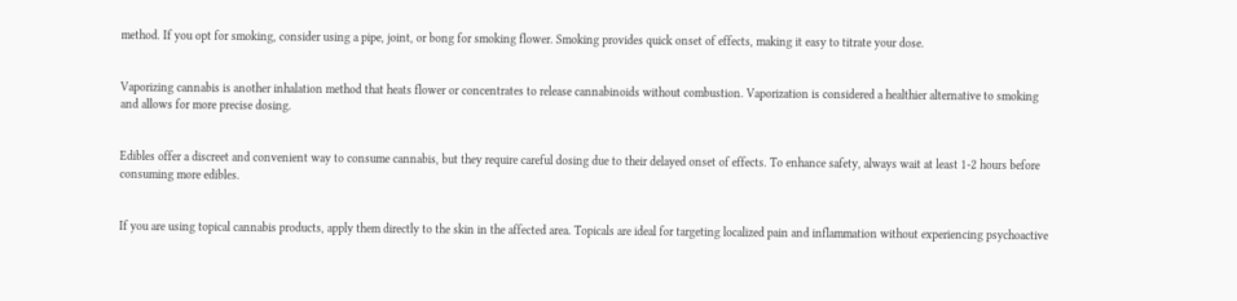method. If you opt for smoking, consider using a pipe, joint, or bong for smoking flower. Smoking provides quick onset of effects, making it easy to titrate your dose.


Vaporizing cannabis is another inhalation method that heats flower or concentrates to release cannabinoids without combustion. Vaporization is considered a healthier alternative to smoking and allows for more precise dosing.


Edibles offer a discreet and convenient way to consume cannabis, but they require careful dosing due to their delayed onset of effects. To enhance safety, always wait at least 1-2 hours before consuming more edibles.


If you are using topical cannabis products, apply them directly to the skin in the affected area. Topicals are ideal for targeting localized pain and inflammation without experiencing psychoactive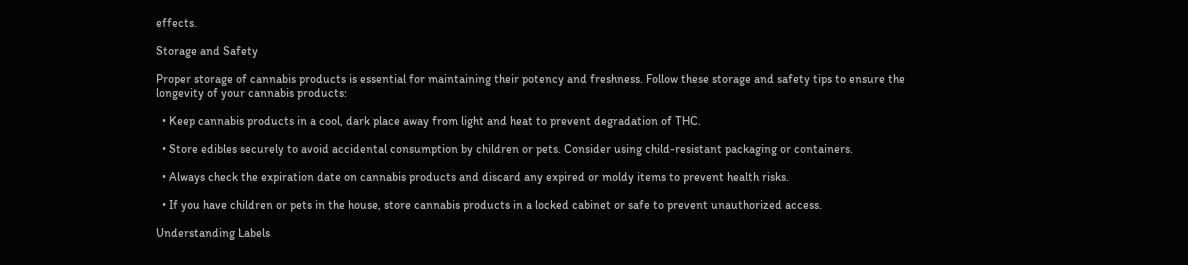effects.

Storage and Safety

Proper storage of cannabis products is essential for maintaining their potency and freshness. Follow these storage and safety tips to ensure the longevity of your cannabis products:

  • Keep cannabis products in a cool, dark place away from light and heat to prevent degradation of THC.

  • Store edibles securely to avoid accidental consumption by children or pets. Consider using child-resistant packaging or containers.

  • Always check the expiration date on cannabis products and discard any expired or moldy items to prevent health risks.

  • If you have children or pets in the house, store cannabis products in a locked cabinet or safe to prevent unauthorized access.

Understanding Labels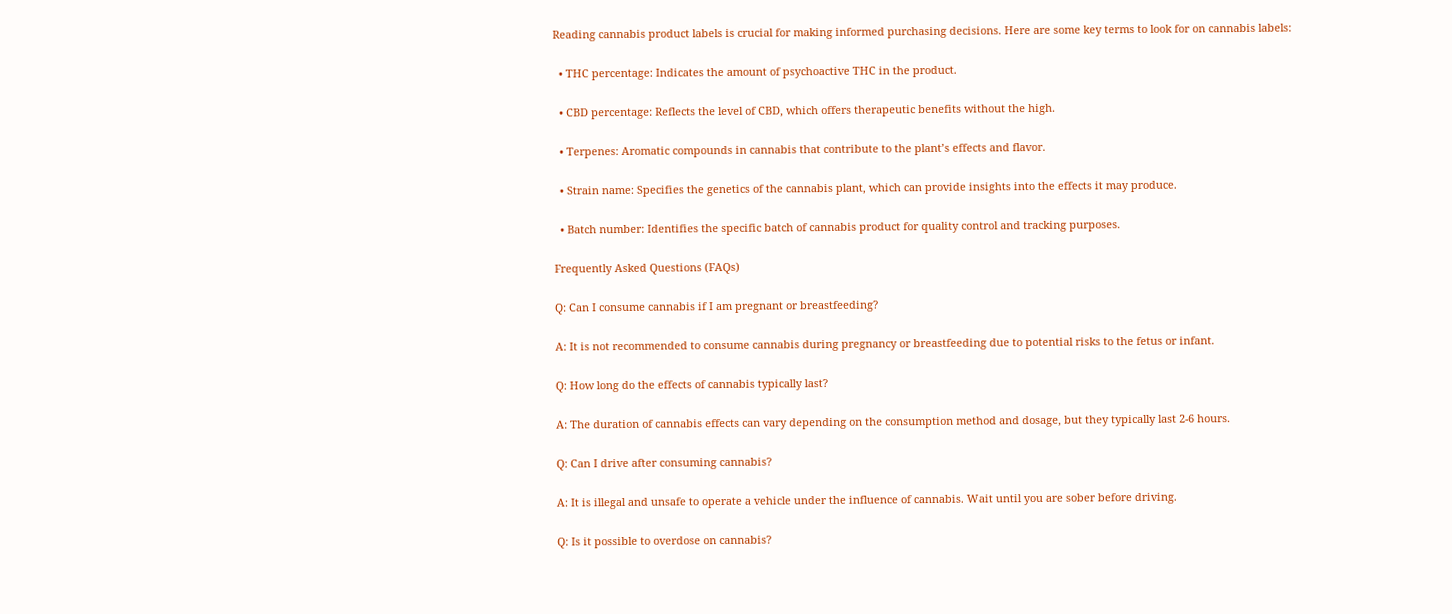Reading cannabis product labels is crucial for making informed purchasing decisions. Here are some key terms to look for on cannabis labels:

  • THC percentage: Indicates the amount of psychoactive THC in the product.

  • CBD percentage: Reflects the level of CBD, which offers therapeutic benefits without the high.

  • Terpenes: Aromatic compounds in cannabis that contribute to the plant’s effects and flavor.

  • Strain name: Specifies the genetics of the cannabis plant, which can provide insights into the effects it may produce.

  • Batch number: Identifies the specific batch of cannabis product for quality control and tracking purposes.

Frequently Asked Questions (FAQs)

Q: Can I consume cannabis if I am pregnant or breastfeeding?

A: It is not recommended to consume cannabis during pregnancy or breastfeeding due to potential risks to the fetus or infant.

Q: How long do the effects of cannabis typically last?

A: The duration of cannabis effects can vary depending on the consumption method and dosage, but they typically last 2-6 hours.

Q: Can I drive after consuming cannabis?

A: It is illegal and unsafe to operate a vehicle under the influence of cannabis. Wait until you are sober before driving.

Q: Is it possible to overdose on cannabis?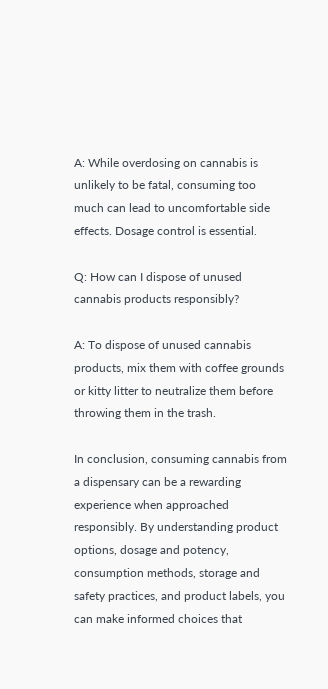A: While overdosing on cannabis is unlikely to be fatal, consuming too much can lead to uncomfortable side effects. Dosage control is essential.

Q: How can I dispose of unused cannabis products responsibly?

A: To dispose of unused cannabis products, mix them with coffee grounds or kitty litter to neutralize them before throwing them in the trash.

In conclusion, consuming cannabis from a dispensary can be a rewarding experience when approached responsibly. By understanding product options, dosage and potency, consumption methods, storage and safety practices, and product labels, you can make informed choices that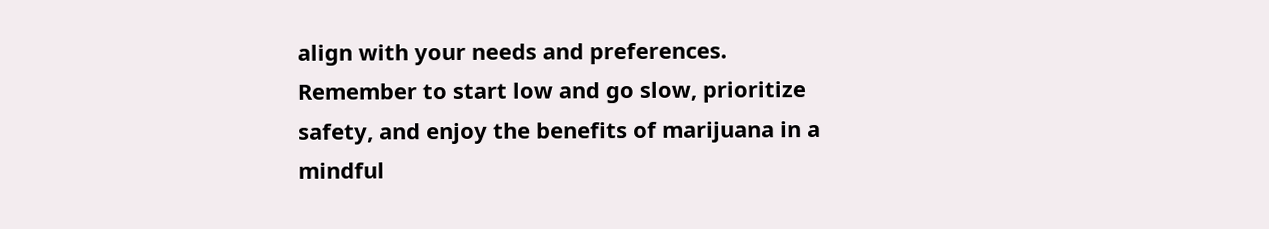align with your needs and preferences. Remember to start low and go slow, prioritize safety, and enjoy the benefits of marijuana in a mindful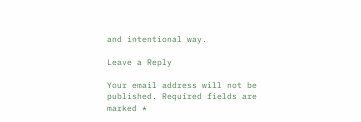and intentional way.

Leave a Reply

Your email address will not be published. Required fields are marked *